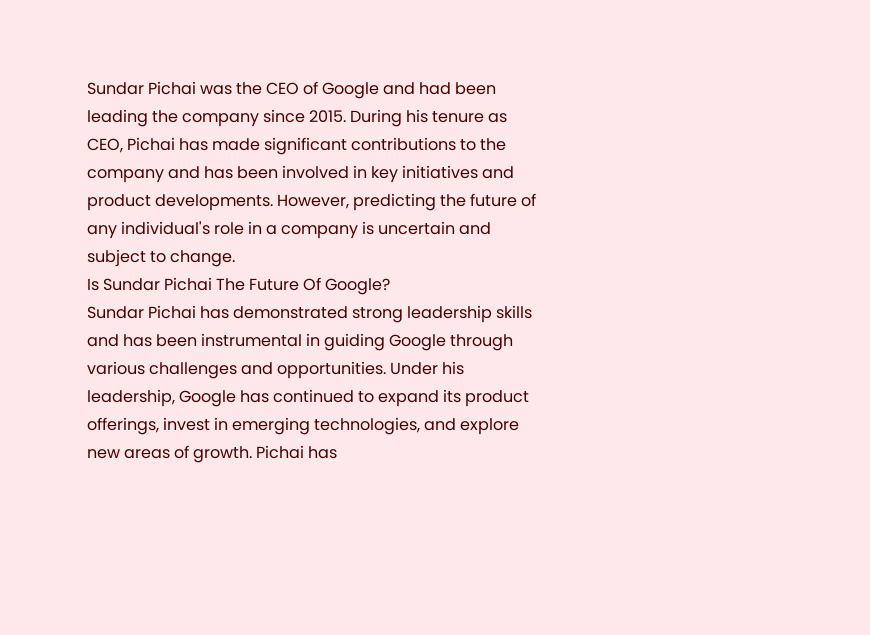Sundar Pichai was the CEO of Google and had been leading the company since 2015. During his tenure as CEO, Pichai has made significant contributions to the company and has been involved in key initiatives and product developments. However, predicting the future of any individual's role in a company is uncertain and subject to change.
Is Sundar Pichai The Future Of Google?
Sundar Pichai has demonstrated strong leadership skills and has been instrumental in guiding Google through various challenges and opportunities. Under his leadership, Google has continued to expand its product offerings, invest in emerging technologies, and explore new areas of growth. Pichai has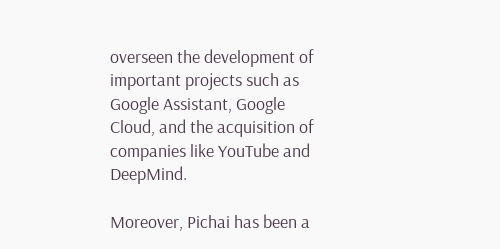overseen the development of important projects such as Google Assistant, Google Cloud, and the acquisition of companies like YouTube and DeepMind.

Moreover, Pichai has been a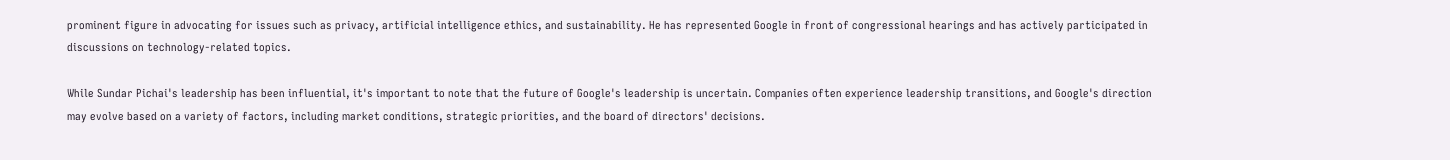prominent figure in advocating for issues such as privacy, artificial intelligence ethics, and sustainability. He has represented Google in front of congressional hearings and has actively participated in discussions on technology-related topics.

While Sundar Pichai's leadership has been influential, it's important to note that the future of Google's leadership is uncertain. Companies often experience leadership transitions, and Google's direction may evolve based on a variety of factors, including market conditions, strategic priorities, and the board of directors' decisions.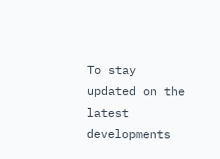To stay updated on the latest developments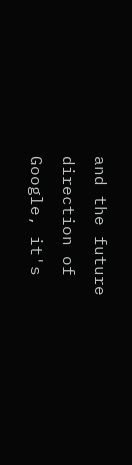and the future direction of Google, it's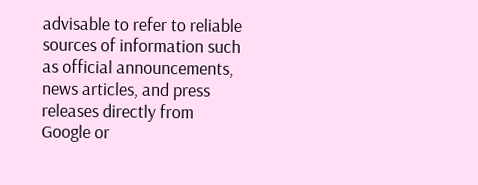advisable to refer to reliable sources of information such as official announcements, news articles, and press releases directly from Google or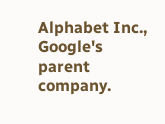Alphabet Inc., Google's parent company.